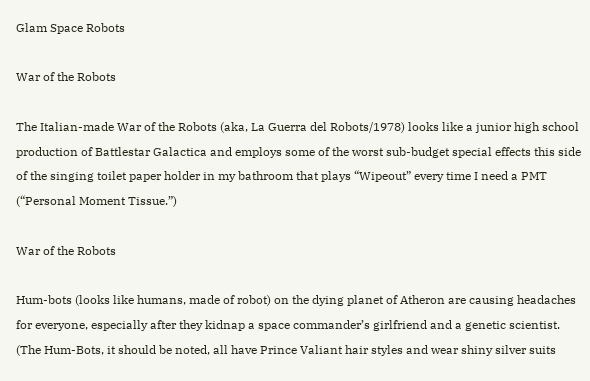Glam Space Robots

War of the Robots

The Italian-made War of the Robots (aka, La Guerra del Robots/1978) looks like a junior high school production of Battlestar Galactica and employs some of the worst sub-budget special effects this side of the singing toilet paper holder in my bathroom that plays “Wipeout” every time I need a PMT (“Personal Moment Tissue.”)

War of the Robots

Hum-bots (looks like humans, made of robot) on the dying planet of Atheron are causing headaches for everyone, especially after they kidnap a space commander’s girlfriend and a genetic scientist. (The Hum-Bots, it should be noted, all have Prince Valiant hair styles and wear shiny silver suits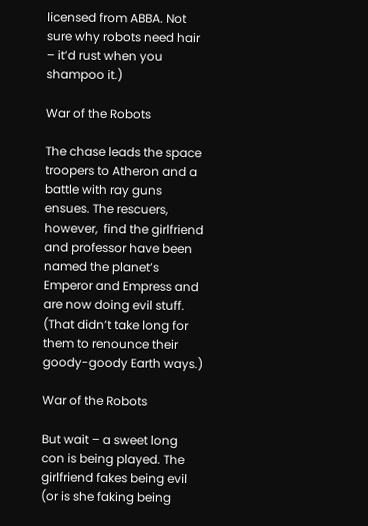licensed from ABBA. Not sure why robots need hair – it’d rust when you shampoo it.)

War of the Robots

The chase leads the space troopers to Atheron and a battle with ray guns ensues. The rescuers, however,  find the girlfriend and professor have been named the planet’s Emperor and Empress and are now doing evil stuff. (That didn’t take long for them to renounce their goody-goody Earth ways.)

War of the Robots

But wait – a sweet long con is being played. The girlfriend fakes being evil (or is she faking being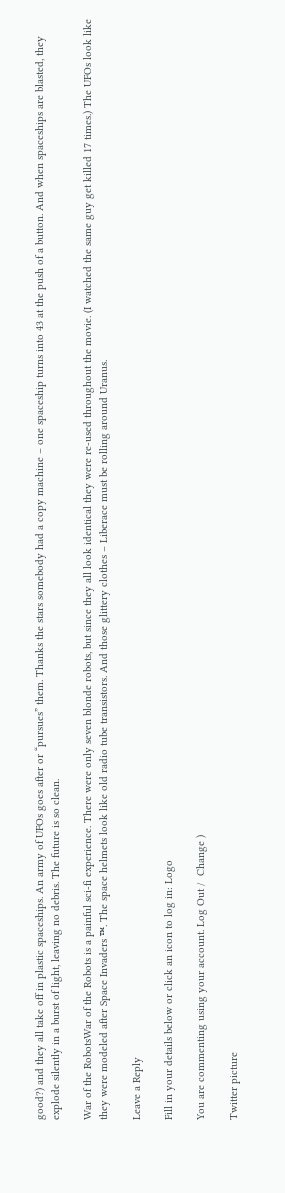good?) and they all take off in plastic spaceships. An army of UFOs goes after or “pursues” them. Thanks the stars somebody had a copy machine – one spaceship turns into 43 at the push of a button. And when spaceships are blasted, they explode silently in a burst of light, leaving no debris. The future is so clean.

War of the RobotsWar of the Robots is a painful sci-fi experience. There were only seven blonde robots, but since they all look identical they were re-used throughout the movie. (I watched the same guy get killed 17 times.) The UFOs look like they were modeled after Space Invaders ™. The space helmets look like old radio tube transistors. And those glittery clothes – Liberace must be rolling around Uranus.

Leave a Reply

Fill in your details below or click an icon to log in: Logo

You are commenting using your account. Log Out /  Change )

Twitter picture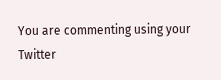You are commenting using your Twitter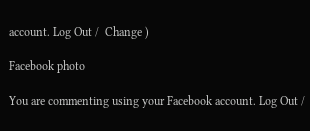account. Log Out /  Change )

Facebook photo

You are commenting using your Facebook account. Log Out /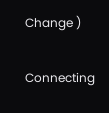Change )

Connecting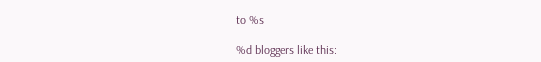to %s

%d bloggers like this: